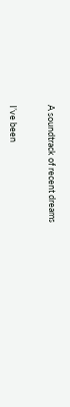A soundtrack of recent dreams


I’ve been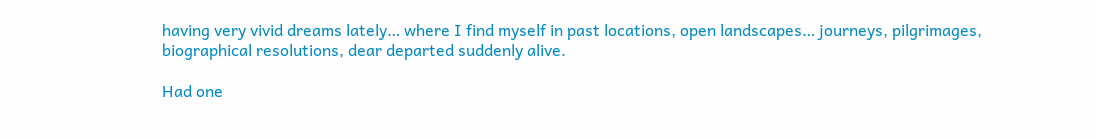having very vivid dreams lately… where I find myself in past locations, open landscapes… journeys, pilgrimages, biographical resolutions, dear departed suddenly alive.

Had one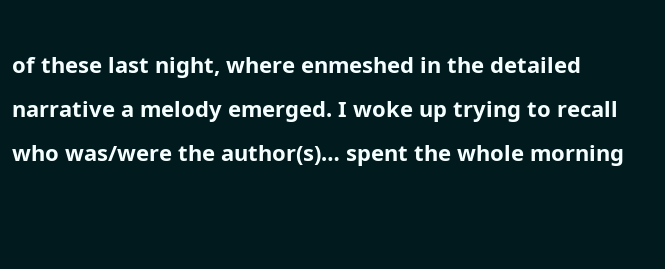of these last night, where enmeshed in the detailed narrative a melody emerged. I woke up trying to recall who was/were the author(s)… spent the whole morning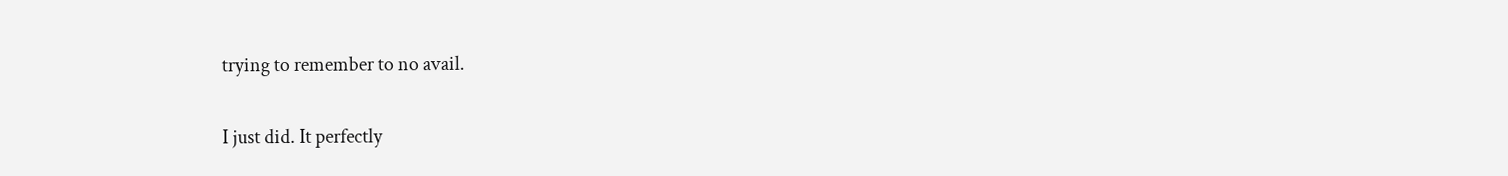trying to remember to no avail.

I just did. It perfectly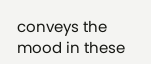conveys the mood in these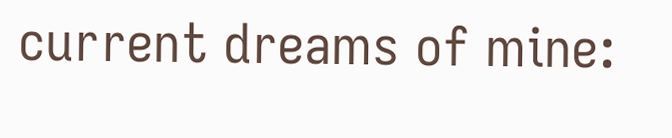current dreams of mine: